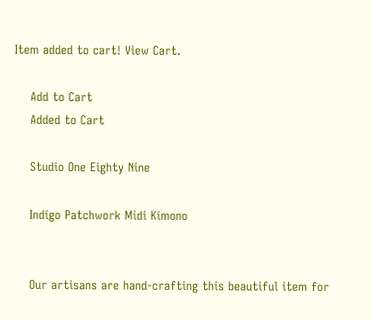Item added to cart! View Cart.

    Add to Cart
    Added to Cart

    Studio One Eighty Nine

    Indigo Patchwork Midi Kimono


    Our artisans are hand-crafting this beautiful item for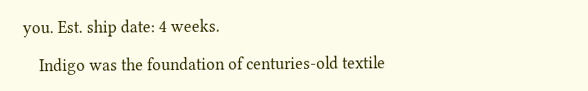you. Est. ship date: 4 weeks.

    Indigo was the foundation of centuries-old textile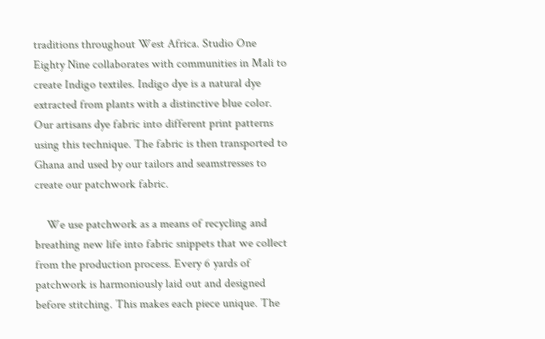traditions throughout West Africa. Studio One Eighty Nine collaborates with communities in Mali to create Indigo textiles. Indigo dye is a natural dye extracted from plants with a distinctive blue color. Our artisans dye fabric into different print patterns using this technique. The fabric is then transported to Ghana and used by our tailors and seamstresses to create our patchwork fabric.

    We use patchwork as a means of recycling and breathing new life into fabric snippets that we collect from the production process. Every 6 yards of patchwork is harmoniously laid out and designed before stitching. This makes each piece unique. The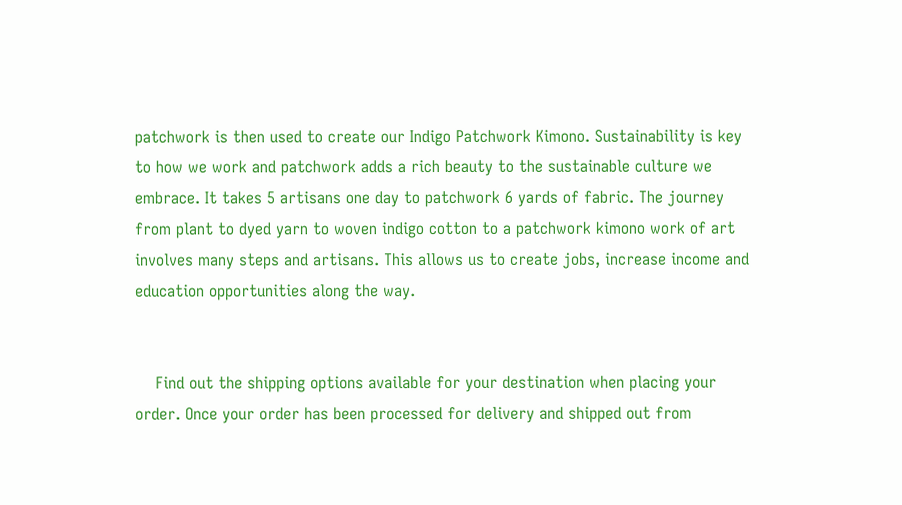patchwork is then used to create our Indigo Patchwork Kimono. Sustainability is key to how we work and patchwork adds a rich beauty to the sustainable culture we embrace. It takes 5 artisans one day to patchwork 6 yards of fabric. The journey from plant to dyed yarn to woven indigo cotton to a patchwork kimono work of art involves many steps and artisans. This allows us to create jobs, increase income and education opportunities along the way.


    Find out the shipping options available for your destination when placing your order. Once your order has been processed for delivery and shipped out from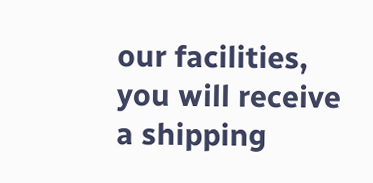our facilities, you will receive a shipping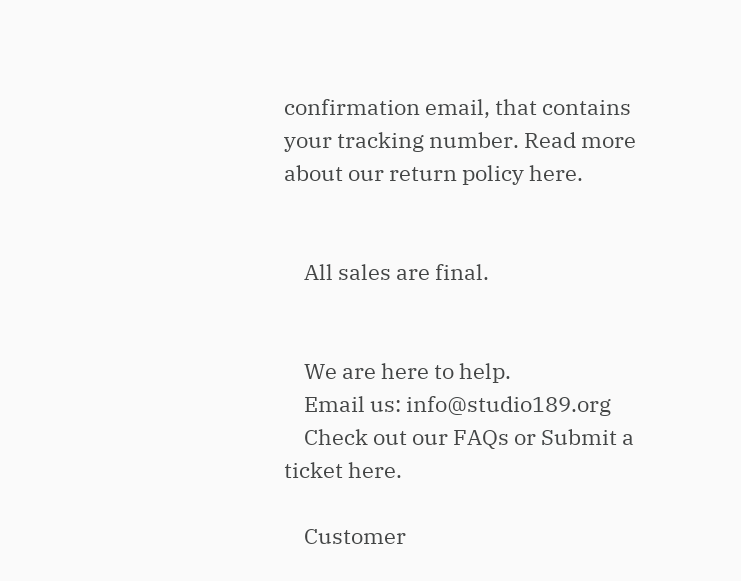confirmation email, that contains your tracking number. Read more about our return policy here.


    All sales are final.


    We are here to help.
    Email us: info@studio189.org
    Check out our FAQs or Submit a ticket here.

    Customer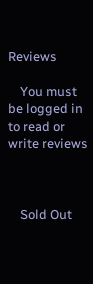Reviews

    You must be logged in to read or write reviews



    Sold Out